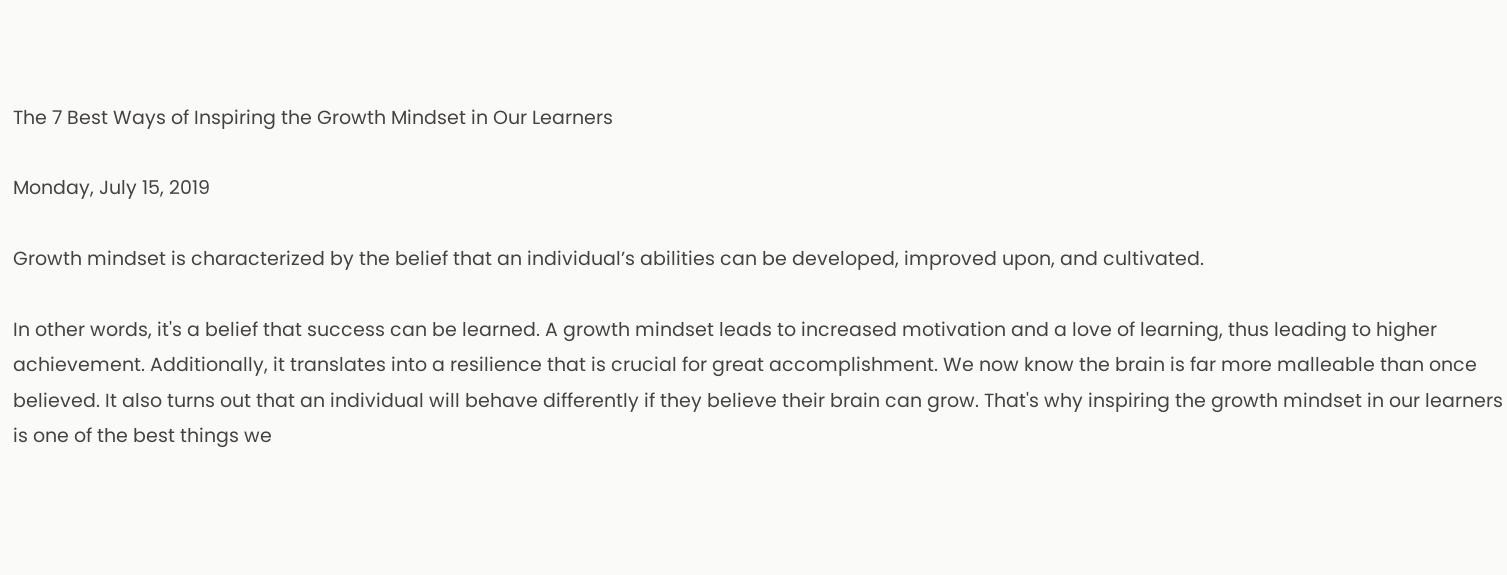The 7 Best Ways of Inspiring the Growth Mindset in Our Learners

Monday, July 15, 2019

Growth mindset is characterized by the belief that an individual’s abilities can be developed, improved upon, and cultivated.

In other words, it's a belief that success can be learned. A growth mindset leads to increased motivation and a love of learning, thus leading to higher achievement. Additionally, it translates into a resilience that is crucial for great accomplishment. We now know the brain is far more malleable than once believed. It also turns out that an individual will behave differently if they believe their brain can grow. That's why inspiring the growth mindset in our learners is one of the best things we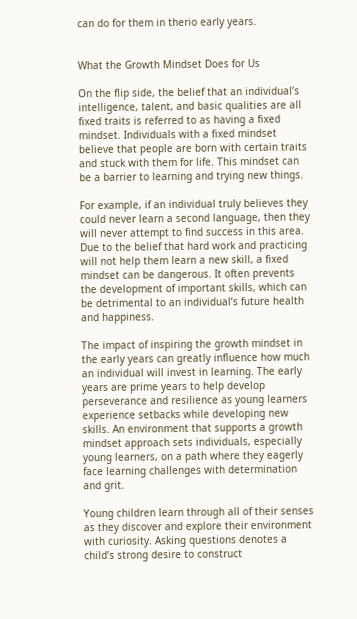can do for them in therio early years.


What the Growth Mindset Does for Us

On the flip side, the belief that an individual’s intelligence, talent, and basic qualities are all fixed traits is referred to as having a fixed mindset. Individuals with a fixed mindset believe that people are born with certain traits and stuck with them for life. This mindset can be a barrier to learning and trying new things.

For example, if an individual truly believes they could never learn a second language, then they will never attempt to find success in this area. Due to the belief that hard work and practicing will not help them learn a new skill, a fixed mindset can be dangerous. It often prevents the development of important skills, which can be detrimental to an individual’s future health and happiness.

The impact of inspiring the growth mindset in the early years can greatly influence how much an individual will invest in learning. The early years are prime years to help develop perseverance and resilience as young learners experience setbacks while developing new skills. An environment that supports a growth mindset approach sets individuals, especially young learners, on a path where they eagerly face learning challenges with determination and grit.

Young children learn through all of their senses as they discover and explore their environment with curiosity. Asking questions denotes a child’s strong desire to construct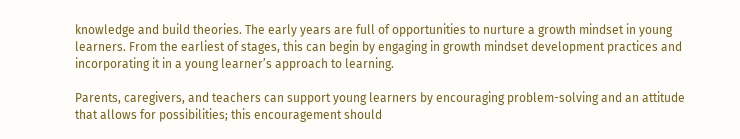knowledge and build theories. The early years are full of opportunities to nurture a growth mindset in young learners. From the earliest of stages, this can begin by engaging in growth mindset development practices and incorporating it in a young learner’s approach to learning.

Parents, caregivers, and teachers can support young learners by encouraging problem-solving and an attitude that allows for possibilities; this encouragement should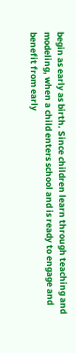begin as early as birth. Since children learn through teaching and modeling, when a child enters school and is ready to engage and benefit from early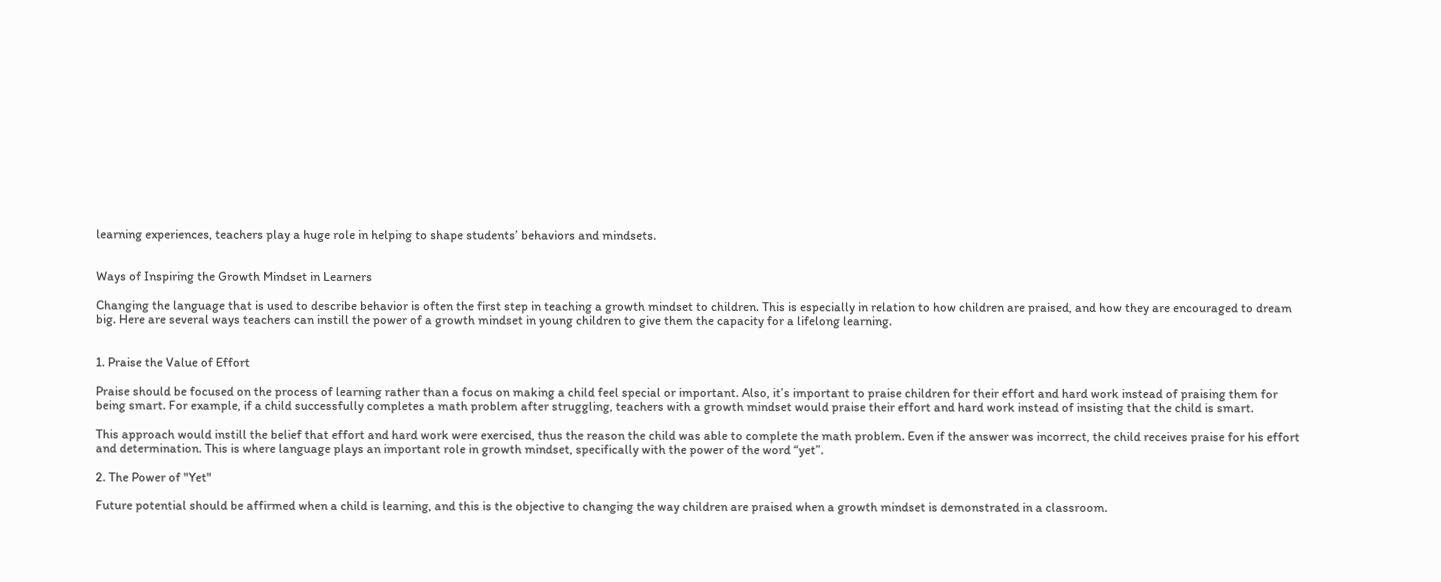learning experiences, teachers play a huge role in helping to shape students’ behaviors and mindsets.


Ways of Inspiring the Growth Mindset in Learners

Changing the language that is used to describe behavior is often the first step in teaching a growth mindset to children. This is especially in relation to how children are praised, and how they are encouraged to dream big. Here are several ways teachers can instill the power of a growth mindset in young children to give them the capacity for a lifelong learning.


1. Praise the Value of Effort

Praise should be focused on the process of learning rather than a focus on making a child feel special or important. Also, it’s important to praise children for their effort and hard work instead of praising them for being smart. For example, if a child successfully completes a math problem after struggling, teachers with a growth mindset would praise their effort and hard work instead of insisting that the child is smart.

This approach would instill the belief that effort and hard work were exercised, thus the reason the child was able to complete the math problem. Even if the answer was incorrect, the child receives praise for his effort and determination. This is where language plays an important role in growth mindset, specifically with the power of the word “yet”.

2. The Power of "Yet"

Future potential should be affirmed when a child is learning, and this is the objective to changing the way children are praised when a growth mindset is demonstrated in a classroom.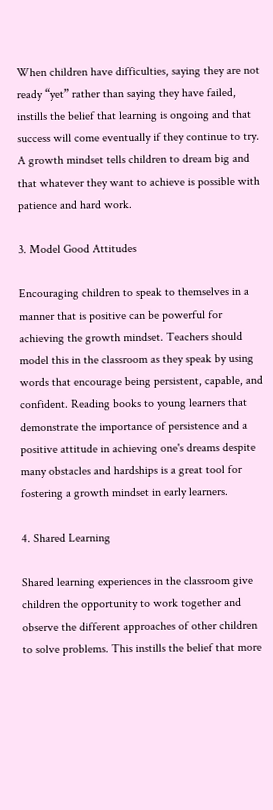When children have difficulties, saying they are not ready “yet” rather than saying they have failed, instills the belief that learning is ongoing and that success will come eventually if they continue to try. A growth mindset tells children to dream big and that whatever they want to achieve is possible with patience and hard work.

3. Model Good Attitudes

Encouraging children to speak to themselves in a manner that is positive can be powerful for achieving the growth mindset. Teachers should model this in the classroom as they speak by using words that encourage being persistent, capable, and confident. Reading books to young learners that demonstrate the importance of persistence and a positive attitude in achieving one's dreams despite many obstacles and hardships is a great tool for fostering a growth mindset in early learners.

4. Shared Learning

Shared learning experiences in the classroom give children the opportunity to work together and observe the different approaches of other children to solve problems. This instills the belief that more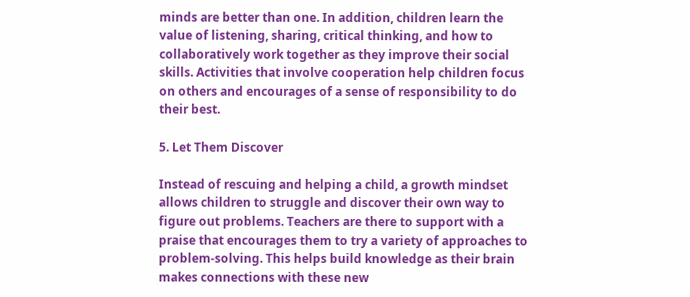minds are better than one. In addition, children learn the value of listening, sharing, critical thinking, and how to collaboratively work together as they improve their social skills. Activities that involve cooperation help children focus on others and encourages of a sense of responsibility to do their best.

5. Let Them Discover

Instead of rescuing and helping a child, a growth mindset allows children to struggle and discover their own way to figure out problems. Teachers are there to support with a praise that encourages them to try a variety of approaches to problem-solving. This helps build knowledge as their brain makes connections with these new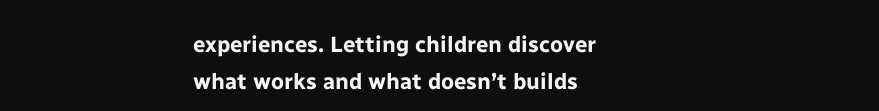experiences. Letting children discover what works and what doesn’t builds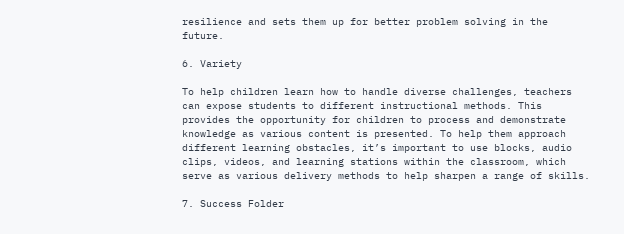resilience and sets them up for better problem solving in the future.

6. Variety

To help children learn how to handle diverse challenges, teachers can expose students to different instructional methods. This provides the opportunity for children to process and demonstrate knowledge as various content is presented. To help them approach different learning obstacles, it’s important to use blocks, audio clips, videos, and learning stations within the classroom, which serve as various delivery methods to help sharpen a range of skills.

7. Success Folder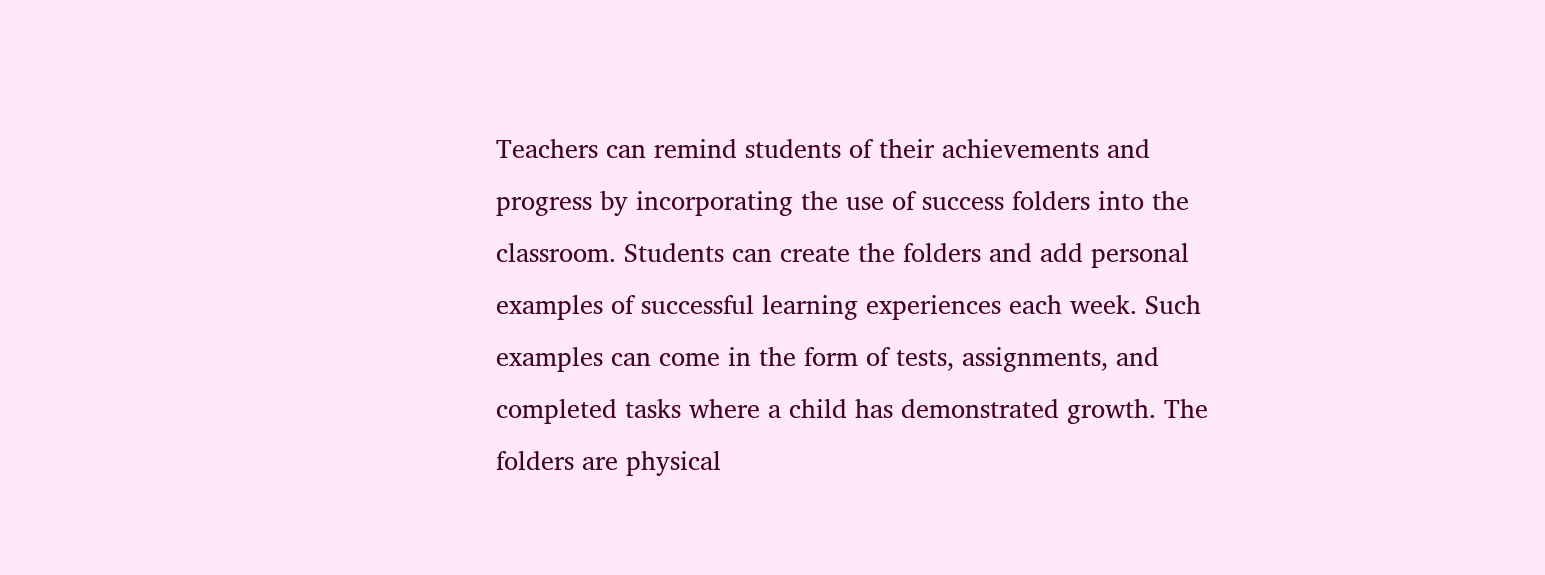Teachers can remind students of their achievements and progress by incorporating the use of success folders into the classroom. Students can create the folders and add personal examples of successful learning experiences each week. Such examples can come in the form of tests, assignments, and completed tasks where a child has demonstrated growth. The folders are physical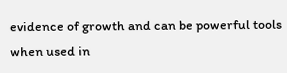evidence of growth and can be powerful tools when used in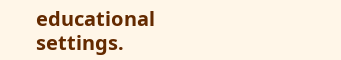educational settings.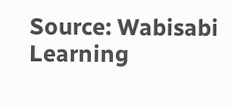Source: Wabisabi Learning